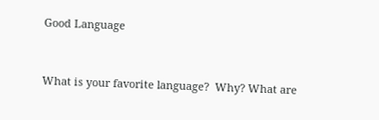Good Language


What is your favorite language?  Why? What are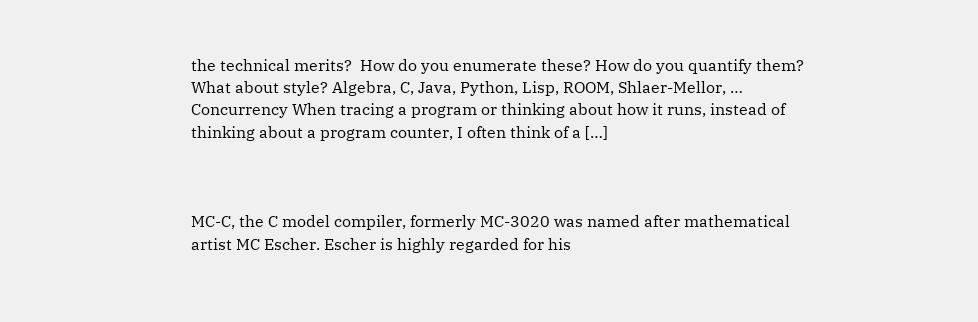the technical merits?  How do you enumerate these? How do you quantify them? What about style? Algebra, C, Java, Python, Lisp, ROOM, Shlaer-Mellor, … Concurrency When tracing a program or thinking about how it runs, instead of thinking about a program counter, I often think of a […]



MC-C, the C model compiler, formerly MC-3020 was named after mathematical artist MC Escher. Escher is highly regarded for his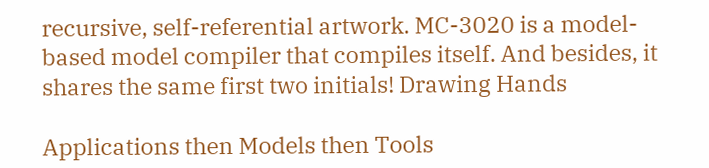recursive, self-referential artwork. MC-3020 is a model-based model compiler that compiles itself. And besides, it shares the same first two initials! Drawing Hands

Applications then Models then Tools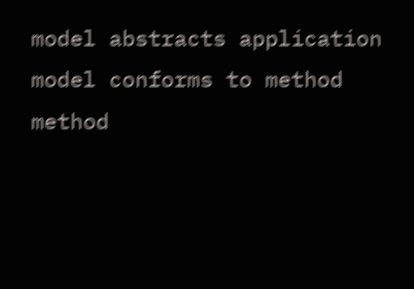model abstracts application model conforms to method method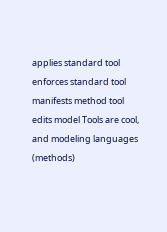applies standard tool enforces standard tool manifests method tool edits model Tools are cool, and modeling languages (methods)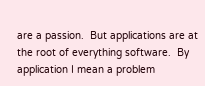are a passion.  But applications are at the root of everything software.  By application I mean a problem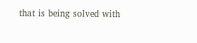that is being solved with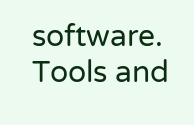software.  Tools and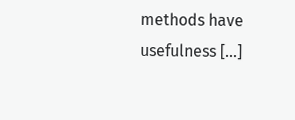methods have usefulness […]